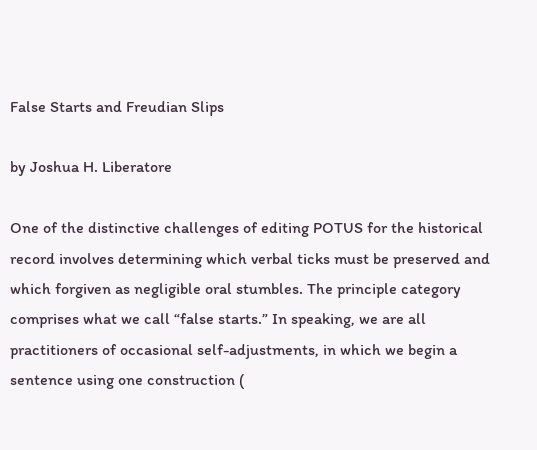False Starts and Freudian Slips

by Joshua H. Liberatore

One of the distinctive challenges of editing POTUS for the historical record involves determining which verbal ticks must be preserved and which forgiven as negligible oral stumbles. The principle category comprises what we call “false starts.” In speaking, we are all practitioners of occasional self-adjustments, in which we begin a sentence using one construction (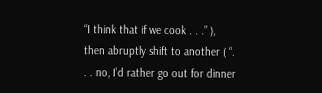“I think that if we cook . . .” ), then abruptly shift to another ( “. . . no, I’d rather go out for dinner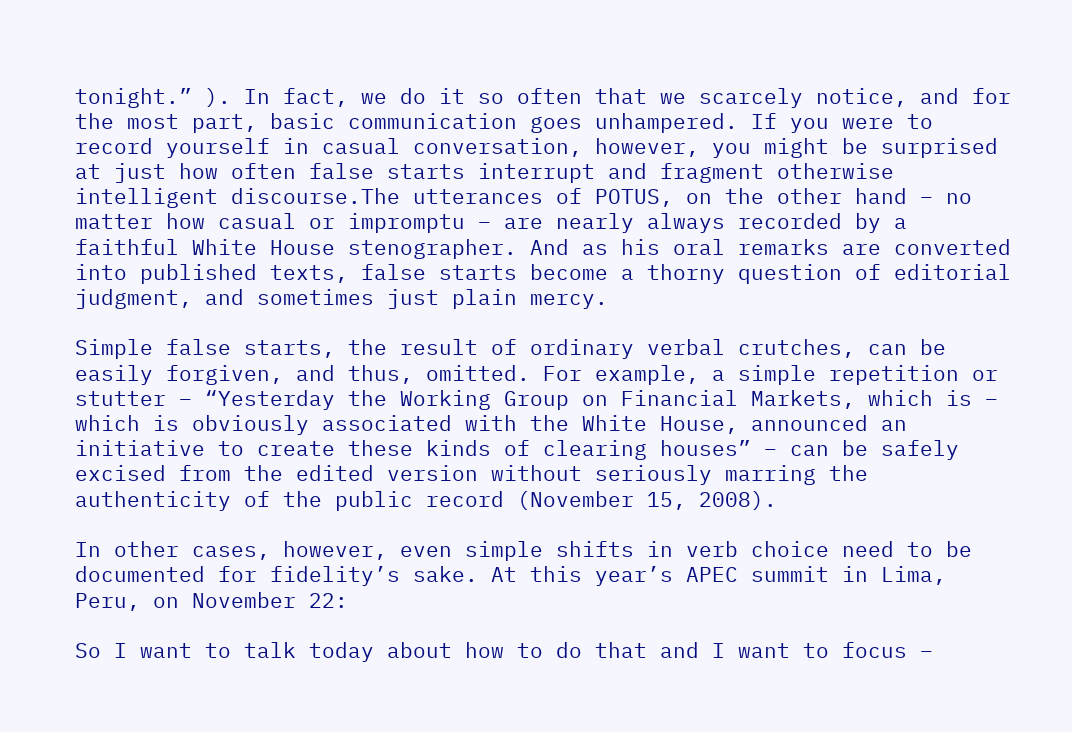tonight.” ). In fact, we do it so often that we scarcely notice, and for the most part, basic communication goes unhampered. If you were to record yourself in casual conversation, however, you might be surprised at just how often false starts interrupt and fragment otherwise intelligent discourse.The utterances of POTUS, on the other hand – no matter how casual or impromptu – are nearly always recorded by a faithful White House stenographer. And as his oral remarks are converted into published texts, false starts become a thorny question of editorial judgment, and sometimes just plain mercy.

Simple false starts, the result of ordinary verbal crutches, can be easily forgiven, and thus, omitted. For example, a simple repetition or stutter – “Yesterday the Working Group on Financial Markets, which is – which is obviously associated with the White House, announced an initiative to create these kinds of clearing houses” – can be safely excised from the edited version without seriously marring the authenticity of the public record (November 15, 2008).

In other cases, however, even simple shifts in verb choice need to be documented for fidelity’s sake. At this year’s APEC summit in Lima, Peru, on November 22:

So I want to talk today about how to do that and I want to focus –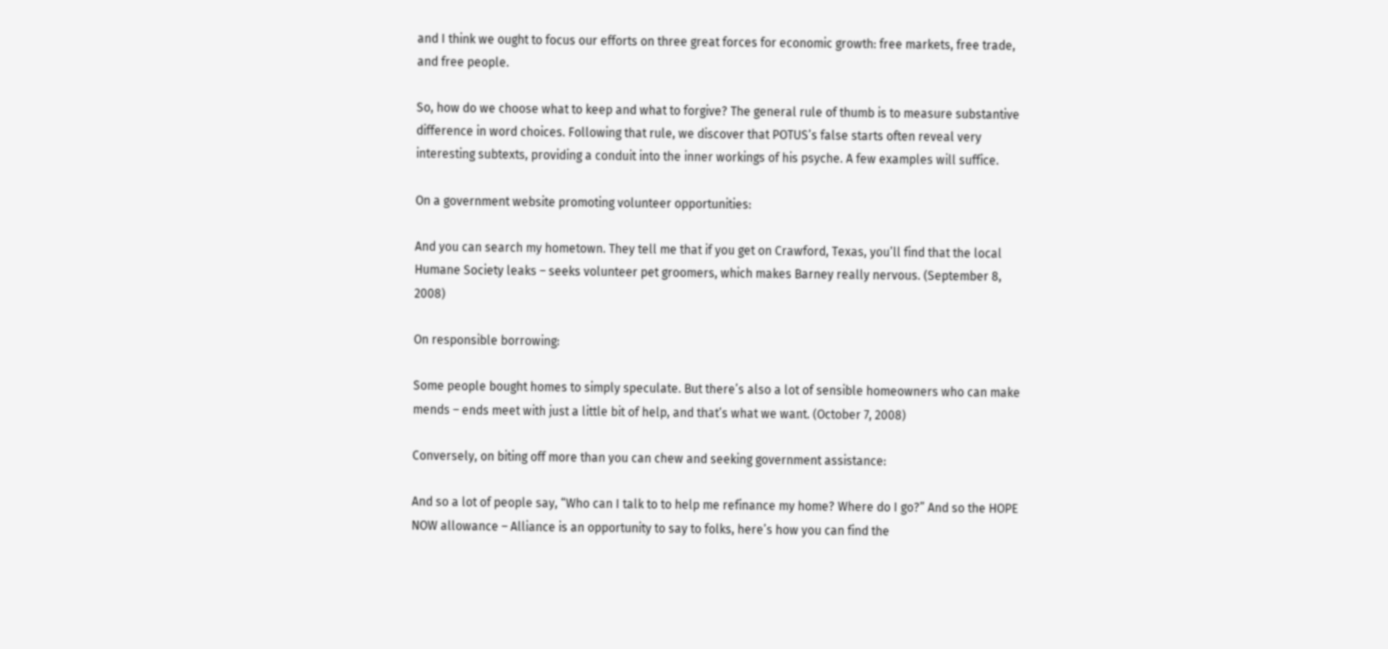and I think we ought to focus our efforts on three great forces for economic growth: free markets, free trade, and free people.

So, how do we choose what to keep and what to forgive? The general rule of thumb is to measure substantive difference in word choices. Following that rule, we discover that POTUS’s false starts often reveal very interesting subtexts, providing a conduit into the inner workings of his psyche. A few examples will suffice.

On a government website promoting volunteer opportunities:

And you can search my hometown. They tell me that if you get on Crawford, Texas, you’ll find that the local Humane Society leaks – seeks volunteer pet groomers, which makes Barney really nervous. (September 8, 2008)

On responsible borrowing:

Some people bought homes to simply speculate. But there’s also a lot of sensible homeowners who can make mends – ends meet with just a little bit of help, and that’s what we want. (October 7, 2008)

Conversely, on biting off more than you can chew and seeking government assistance:

And so a lot of people say, “Who can I talk to to help me refinance my home? Where do I go?” And so the HOPE NOW allowance – Alliance is an opportunity to say to folks, here’s how you can find the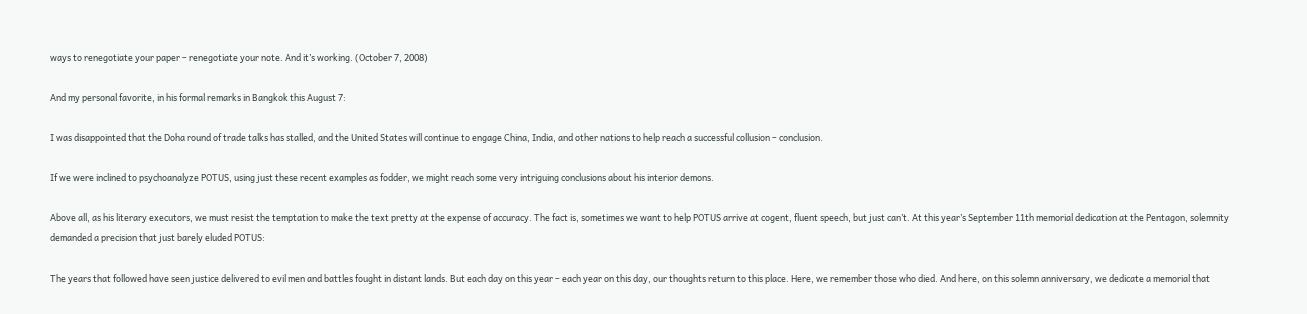ways to renegotiate your paper – renegotiate your note. And it’s working. (October 7, 2008)

And my personal favorite, in his formal remarks in Bangkok this August 7:

I was disappointed that the Doha round of trade talks has stalled, and the United States will continue to engage China, India, and other nations to help reach a successful collusion – conclusion.

If we were inclined to psychoanalyze POTUS, using just these recent examples as fodder, we might reach some very intriguing conclusions about his interior demons.

Above all, as his literary executors, we must resist the temptation to make the text pretty at the expense of accuracy. The fact is, sometimes we want to help POTUS arrive at cogent, fluent speech, but just can’t. At this year’s September 11th memorial dedication at the Pentagon, solemnity demanded a precision that just barely eluded POTUS:

The years that followed have seen justice delivered to evil men and battles fought in distant lands. But each day on this year – each year on this day, our thoughts return to this place. Here, we remember those who died. And here, on this solemn anniversary, we dedicate a memorial that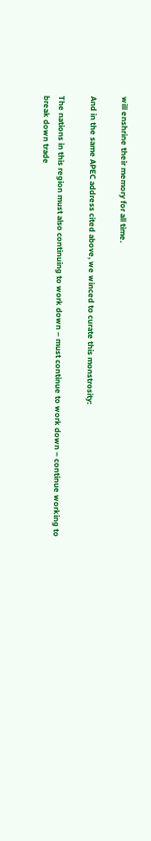will enshrine their memory for all time.

And in the same APEC address cited above, we winced to curate this monstrosity:

The nations in this region must also continuing to work down – must continue to work down – continue working to break down trade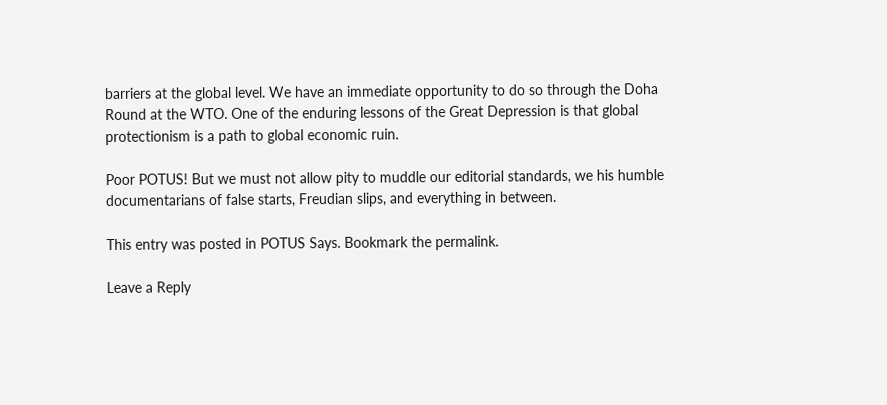barriers at the global level. We have an immediate opportunity to do so through the Doha Round at the WTO. One of the enduring lessons of the Great Depression is that global protectionism is a path to global economic ruin.

Poor POTUS! But we must not allow pity to muddle our editorial standards, we his humble documentarians of false starts, Freudian slips, and everything in between.

This entry was posted in POTUS Says. Bookmark the permalink.

Leave a Reply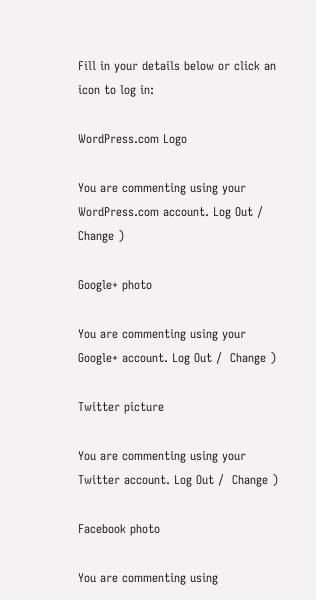Fill in your details below or click an icon to log in:

WordPress.com Logo

You are commenting using your WordPress.com account. Log Out /  Change )

Google+ photo

You are commenting using your Google+ account. Log Out /  Change )

Twitter picture

You are commenting using your Twitter account. Log Out /  Change )

Facebook photo

You are commenting using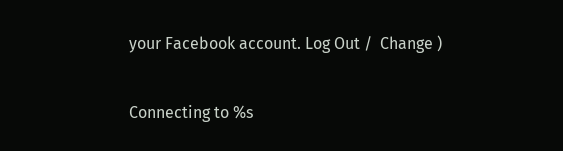your Facebook account. Log Out /  Change )


Connecting to %s